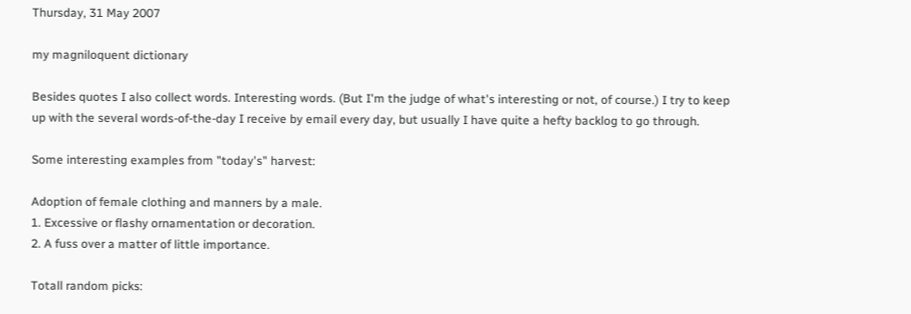Thursday, 31 May 2007

my magniloquent dictionary

Besides quotes I also collect words. Interesting words. (But I'm the judge of what's interesting or not, of course.) I try to keep up with the several words-of-the-day I receive by email every day, but usually I have quite a hefty backlog to go through.

Some interesting examples from "today's" harvest:

Adoption of female clothing and manners by a male.
1. Excessive or flashy ornamentation or decoration.
2. A fuss over a matter of little importance.

Totall random picks: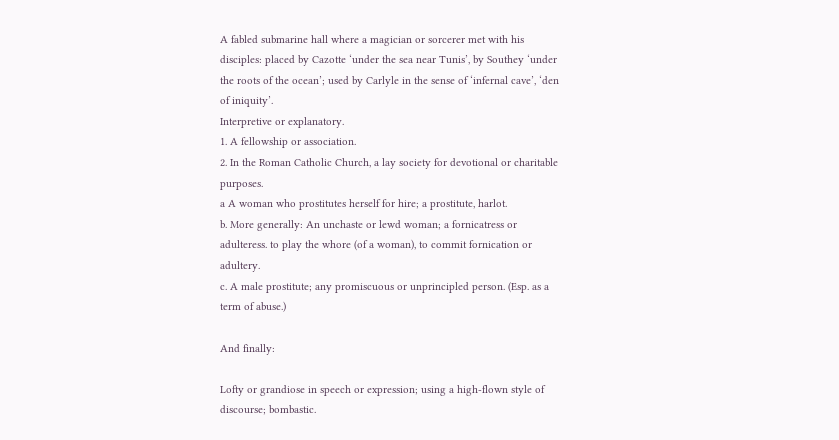A fabled submarine hall where a magician or sorcerer met with his disciples: placed by Cazotte ‘under the sea near Tunis’, by Southey ‘under the roots of the ocean’; used by Carlyle in the sense of ‘infernal cave’, ‘den of iniquity’.
Interpretive or explanatory.
1. A fellowship or association.
2. In the Roman Catholic Church, a lay society for devotional or charitable purposes.
a A woman who prostitutes herself for hire; a prostitute, harlot.
b. More generally: An unchaste or lewd woman; a fornicatress or adulteress. to play the whore (of a woman), to commit fornication or adultery.
c. A male prostitute; any promiscuous or unprincipled person. (Esp. as a term of abuse.)

And finally:

Lofty or grandiose in speech or expression; using a high-flown style of discourse; bombastic.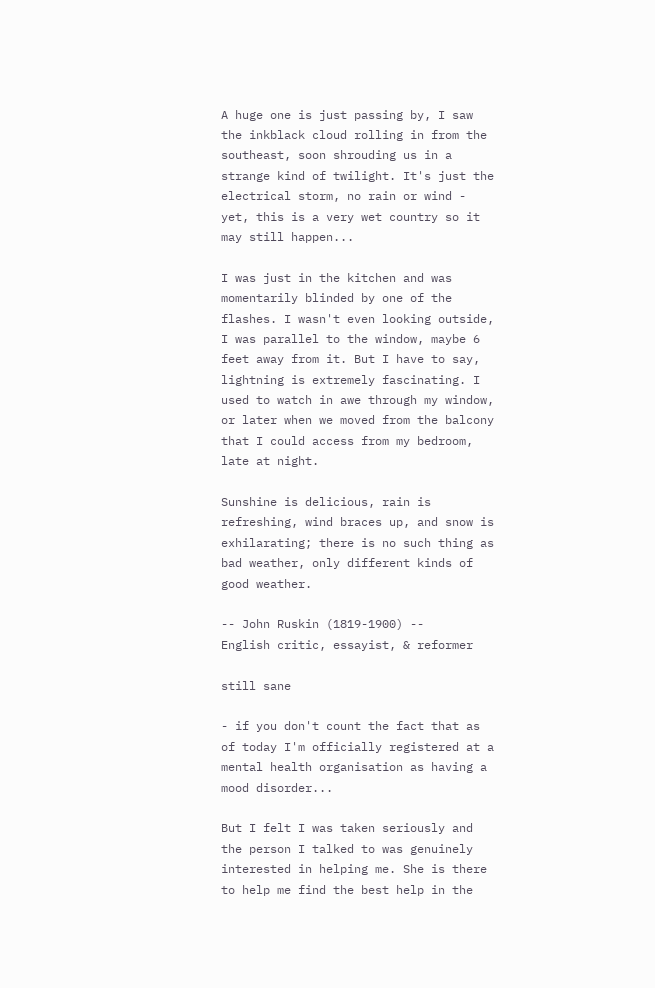A huge one is just passing by, I saw the inkblack cloud rolling in from the southeast, soon shrouding us in a strange kind of twilight. It's just the electrical storm, no rain or wind - yet, this is a very wet country so it may still happen...

I was just in the kitchen and was momentarily blinded by one of the flashes. I wasn't even looking outside, I was parallel to the window, maybe 6 feet away from it. But I have to say, lightning is extremely fascinating. I used to watch in awe through my window, or later when we moved from the balcony that I could access from my bedroom, late at night.

Sunshine is delicious, rain is refreshing, wind braces up, and snow is exhilarating; there is no such thing as bad weather, only different kinds of good weather.

-- John Ruskin (1819-1900) --
English critic, essayist, & reformer

still sane

- if you don't count the fact that as of today I'm officially registered at a mental health organisation as having a mood disorder...

But I felt I was taken seriously and the person I talked to was genuinely interested in helping me. She is there to help me find the best help in the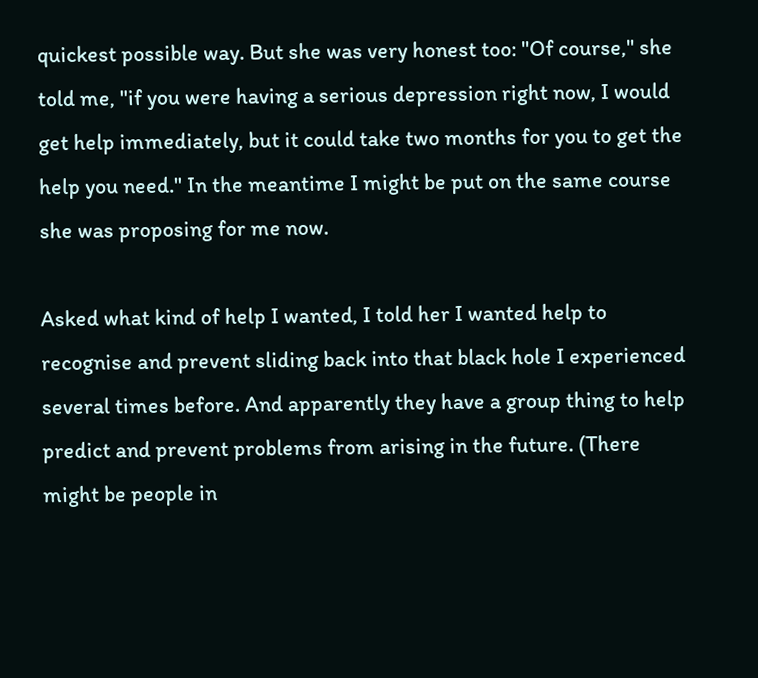quickest possible way. But she was very honest too: "Of course," she told me, "if you were having a serious depression right now, I would get help immediately, but it could take two months for you to get the help you need." In the meantime I might be put on the same course she was proposing for me now.

Asked what kind of help I wanted, I told her I wanted help to recognise and prevent sliding back into that black hole I experienced several times before. And apparently they have a group thing to help predict and prevent problems from arising in the future. (There might be people in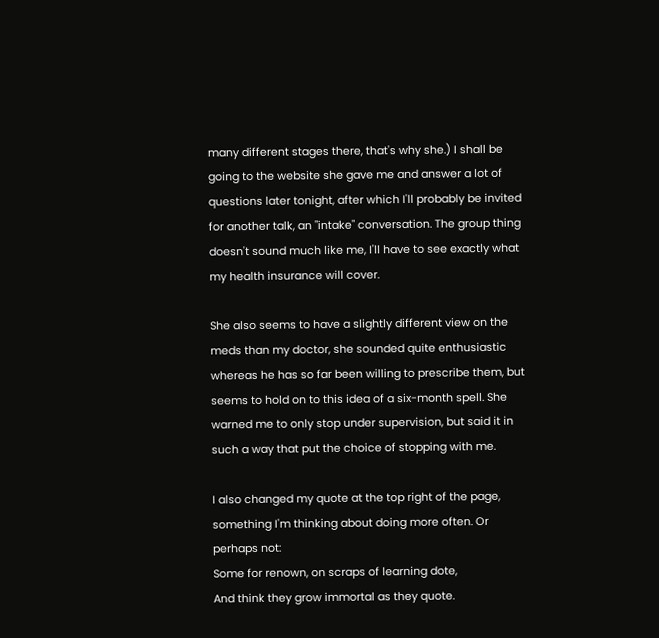many different stages there, that's why she.) I shall be going to the website she gave me and answer a lot of questions later tonight, after which I'll probably be invited for another talk, an "intake" conversation. The group thing doesn't sound much like me, I'll have to see exactly what my health insurance will cover.

She also seems to have a slightly different view on the meds than my doctor, she sounded quite enthusiastic whereas he has so far been willing to prescribe them, but seems to hold on to this idea of a six-month spell. She warned me to only stop under supervision, but said it in such a way that put the choice of stopping with me.

I also changed my quote at the top right of the page, something I'm thinking about doing more often. Or perhaps not:
Some for renown, on scraps of learning dote,
And think they grow immortal as they quote.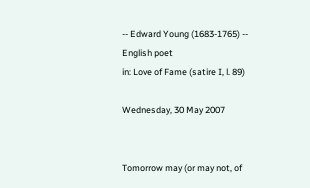-- Edward Young (1683-1765) --
English poet
in: Love of Fame (satire I, l. 89)

Wednesday, 30 May 2007


Tomorrow may (or may not, of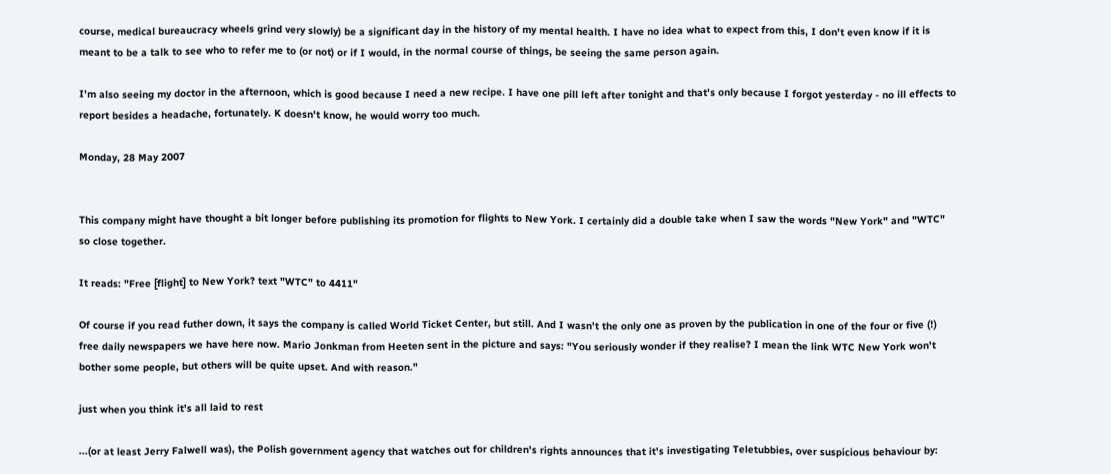course, medical bureaucracy wheels grind very slowly) be a significant day in the history of my mental health. I have no idea what to expect from this, I don't even know if it is meant to be a talk to see who to refer me to (or not) or if I would, in the normal course of things, be seeing the same person again.

I'm also seeing my doctor in the afternoon, which is good because I need a new recipe. I have one pill left after tonight and that's only because I forgot yesterday - no ill effects to report besides a headache, fortunately. K doesn't know, he would worry too much.

Monday, 28 May 2007


This company might have thought a bit longer before publishing its promotion for flights to New York. I certainly did a double take when I saw the words "New York" and "WTC" so close together.

It reads: "Free [flight] to New York? text "WTC" to 4411"

Of course if you read futher down, it says the company is called World Ticket Center, but still. And I wasn't the only one as proven by the publication in one of the four or five (!) free daily newspapers we have here now. Mario Jonkman from Heeten sent in the picture and says: "You seriously wonder if they realise? I mean the link WTC New York won't bother some people, but others will be quite upset. And with reason."

just when you think it's all laid to rest

...(or at least Jerry Falwell was), the Polish government agency that watches out for children's rights announces that it's investigating Teletubbies, over suspicious behaviour by: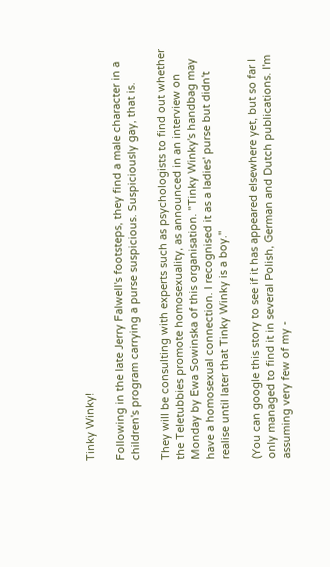Tinky Winky!

Following in the late Jerry Falwell's footsteps, they find a male character in a children's program carrying a purse suspicious. Suspiciously gay, that is.

They will be consulting with experts such as psychologists to find out whether the Teletubbies promote homosexuality, as announced in an interview on Monday by Ewa Sowinska of this organisation. "Tinky Winky's handbag may have a homosexual connection. I recognised it as a ladies' purse but didn't realise until later that Tinky Winky is a boy."

(You can google this story to see if it has appeared elsewhere yet, but so far I only managed to find it in several Polish, German and Dutch publications. I'm assuming very few of my -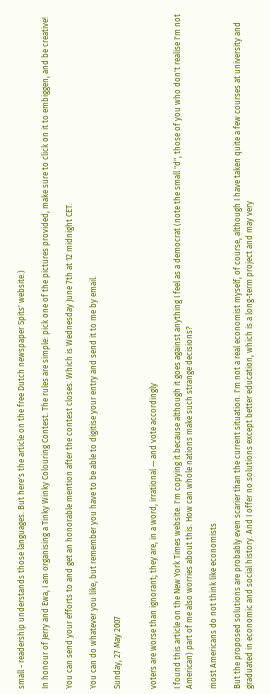small - readership understands those languages. But here's the article on the free Dutch newspaper Spits' website.)

In honour of Jerry and Ewa, I am organising a Tinky Winky Colouring Contest. The rules are simple: pick one of the pictures provided, make sure to click on it to embiggen, and be creative!

You can send your efforts to and get an honorable mention after the contest closes. Which is Wednesday June 7th at 12 midnight CET.

You can do whatever you like, but remember you have to be able to digitise your entry and send it to me by email.

Sunday, 27 May 2007


voters are worse than ignorant; they are, in a word, irrational — and vote accordingly

I found this article on the New York Times website. I'm copying it because although it goes against anything I feel as a democrat (note the small "d", those of you who don't realise I'm not American) part of me also worries about this. How can whole nations make such strange decisions?

most Americans do not think like economists

But the proposed solutions are probably even scarier than the current situation. I'm not a real economist myself, of course, although I have taken quite a few courses at university and graduated in economic and social history. And I offer no solutions except better education, which is a long-term project and may very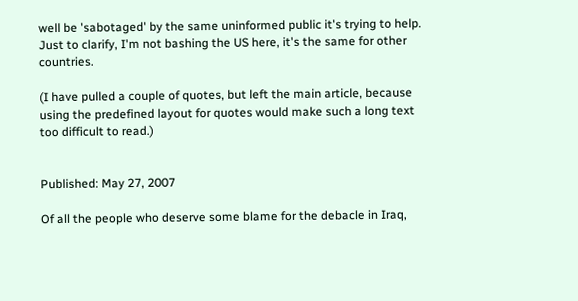well be 'sabotaged' by the same uninformed public it's trying to help. Just to clarify, I'm not bashing the US here, it's the same for other countries.

(I have pulled a couple of quotes, but left the main article, because using the predefined layout for quotes would make such a long text too difficult to read.)


Published: May 27, 2007

Of all the people who deserve some blame for the debacle in Iraq,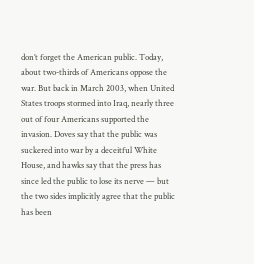don’t forget the American public. Today, about two-thirds of Americans oppose the war. But back in March 2003, when United States troops stormed into Iraq, nearly three out of four Americans supported the invasion. Doves say that the public was suckered into war by a deceitful White House, and hawks say that the press has since led the public to lose its nerve — but the two sides implicitly agree that the public has been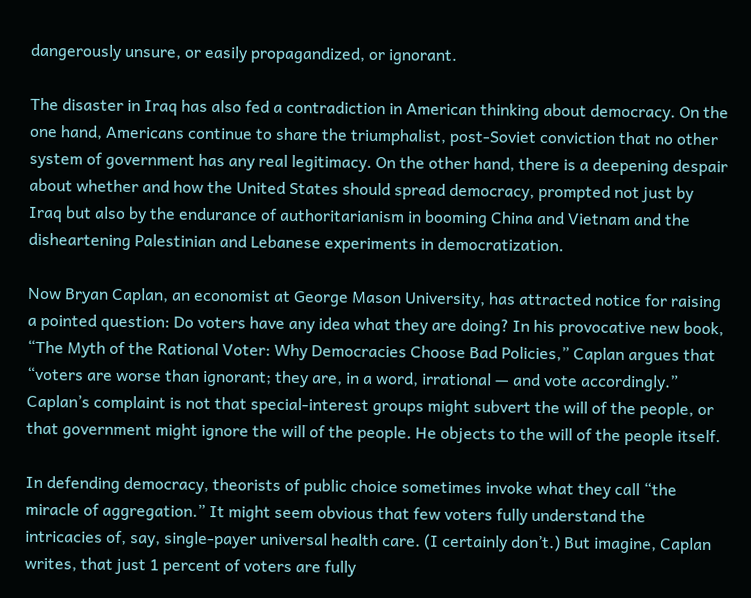dangerously unsure, or easily propagandized, or ignorant.

The disaster in Iraq has also fed a contradiction in American thinking about democracy. On the one hand, Americans continue to share the triumphalist, post-Soviet conviction that no other system of government has any real legitimacy. On the other hand, there is a deepening despair about whether and how the United States should spread democracy, prompted not just by Iraq but also by the endurance of authoritarianism in booming China and Vietnam and the disheartening Palestinian and Lebanese experiments in democratization.

Now Bryan Caplan, an economist at George Mason University, has attracted notice for raising a pointed question: Do voters have any idea what they are doing? In his provocative new book, “The Myth of the Rational Voter: Why Democracies Choose Bad Policies,” Caplan argues that “voters are worse than ignorant; they are, in a word, irrational — and vote accordingly.” Caplan’s complaint is not that special-interest groups might subvert the will of the people, or that government might ignore the will of the people. He objects to the will of the people itself.

In defending democracy, theorists of public choice sometimes invoke what they call “the miracle of aggregation.” It might seem obvious that few voters fully understand the intricacies of, say, single-payer universal health care. (I certainly don’t.) But imagine, Caplan writes, that just 1 percent of voters are fully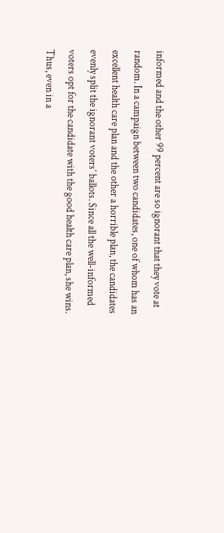informed and the other 99 percent are so ignorant that they vote at random. In a campaign between two candidates, one of whom has an excellent health care plan and the other a horrible plan, the candidates evenly split the ignorant voters’ ballots. Since all the well-informed voters opt for the candidate with the good health care plan, she wins. Thus, even in a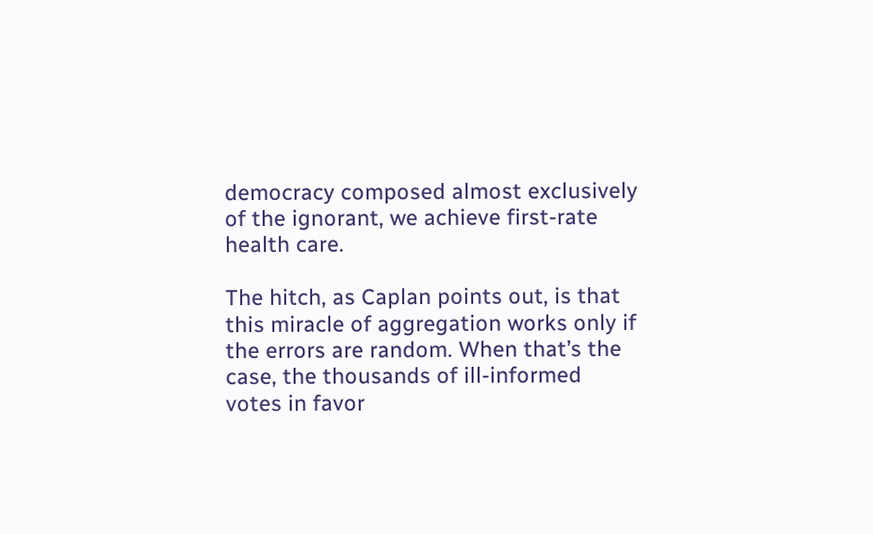democracy composed almost exclusively of the ignorant, we achieve first-rate health care.

The hitch, as Caplan points out, is that this miracle of aggregation works only if the errors are random. When that’s the case, the thousands of ill-informed votes in favor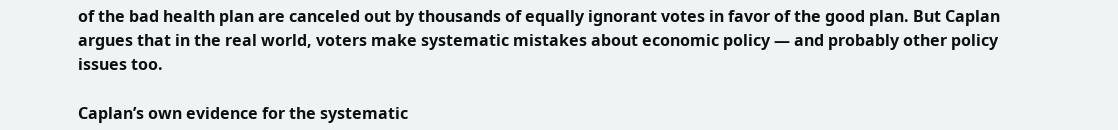of the bad health plan are canceled out by thousands of equally ignorant votes in favor of the good plan. But Caplan argues that in the real world, voters make systematic mistakes about economic policy — and probably other policy issues too.

Caplan’s own evidence for the systematic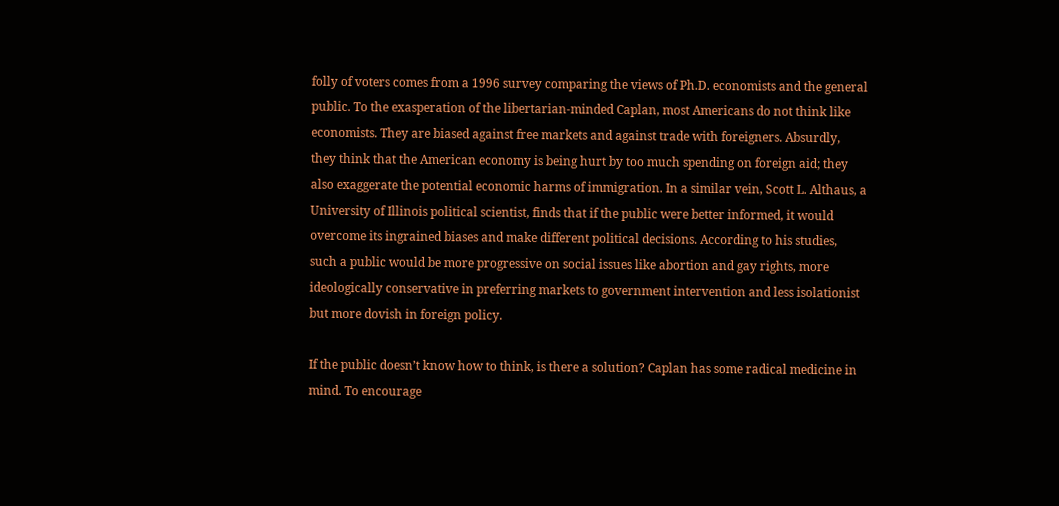folly of voters comes from a 1996 survey comparing the views of Ph.D. economists and the general public. To the exasperation of the libertarian-minded Caplan, most Americans do not think like economists. They are biased against free markets and against trade with foreigners. Absurdly, they think that the American economy is being hurt by too much spending on foreign aid; they also exaggerate the potential economic harms of immigration. In a similar vein, Scott L. Althaus, a University of Illinois political scientist, finds that if the public were better informed, it would overcome its ingrained biases and make different political decisions. According to his studies, such a public would be more progressive on social issues like abortion and gay rights, more ideologically conservative in preferring markets to government intervention and less isolationist but more dovish in foreign policy.

If the public doesn’t know how to think, is there a solution? Caplan has some radical medicine in mind. To encourage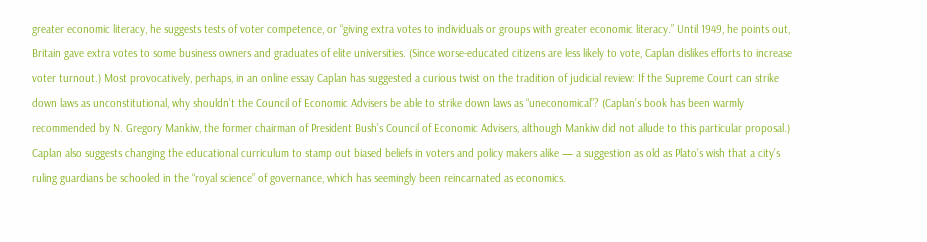greater economic literacy, he suggests tests of voter competence, or “giving extra votes to individuals or groups with greater economic literacy.” Until 1949, he points out, Britain gave extra votes to some business owners and graduates of elite universities. (Since worse-educated citizens are less likely to vote, Caplan dislikes efforts to increase voter turnout.) Most provocatively, perhaps, in an online essay Caplan has suggested a curious twist on the tradition of judicial review: If the Supreme Court can strike down laws as unconstitutional, why shouldn’t the Council of Economic Advisers be able to strike down laws as “uneconomical”? (Caplan’s book has been warmly recommended by N. Gregory Mankiw, the former chairman of President Bush’s Council of Economic Advisers, although Mankiw did not allude to this particular proposal.) Caplan also suggests changing the educational curriculum to stamp out biased beliefs in voters and policy makers alike — a suggestion as old as Plato’s wish that a city’s ruling guardians be schooled in the “royal science” of governance, which has seemingly been reincarnated as economics.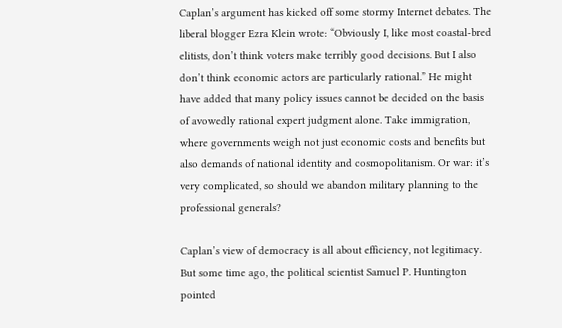Caplan’s argument has kicked off some stormy Internet debates. The liberal blogger Ezra Klein wrote: “Obviously I, like most coastal-bred elitists, don’t think voters make terribly good decisions. But I also don’t think economic actors are particularly rational.” He might have added that many policy issues cannot be decided on the basis of avowedly rational expert judgment alone. Take immigration, where governments weigh not just economic costs and benefits but also demands of national identity and cosmopolitanism. Or war: it’s very complicated, so should we abandon military planning to the professional generals?

Caplan’s view of democracy is all about efficiency, not legitimacy. But some time ago, the political scientist Samuel P. Huntington pointed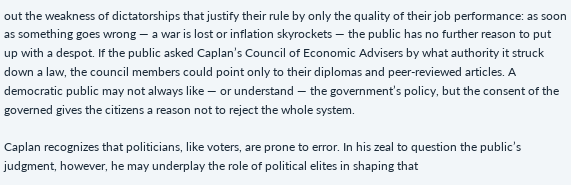out the weakness of dictatorships that justify their rule by only the quality of their job performance: as soon as something goes wrong — a war is lost or inflation skyrockets — the public has no further reason to put up with a despot. If the public asked Caplan’s Council of Economic Advisers by what authority it struck down a law, the council members could point only to their diplomas and peer-reviewed articles. A democratic public may not always like — or understand — the government’s policy, but the consent of the governed gives the citizens a reason not to reject the whole system.

Caplan recognizes that politicians, like voters, are prone to error. In his zeal to question the public’s judgment, however, he may underplay the role of political elites in shaping that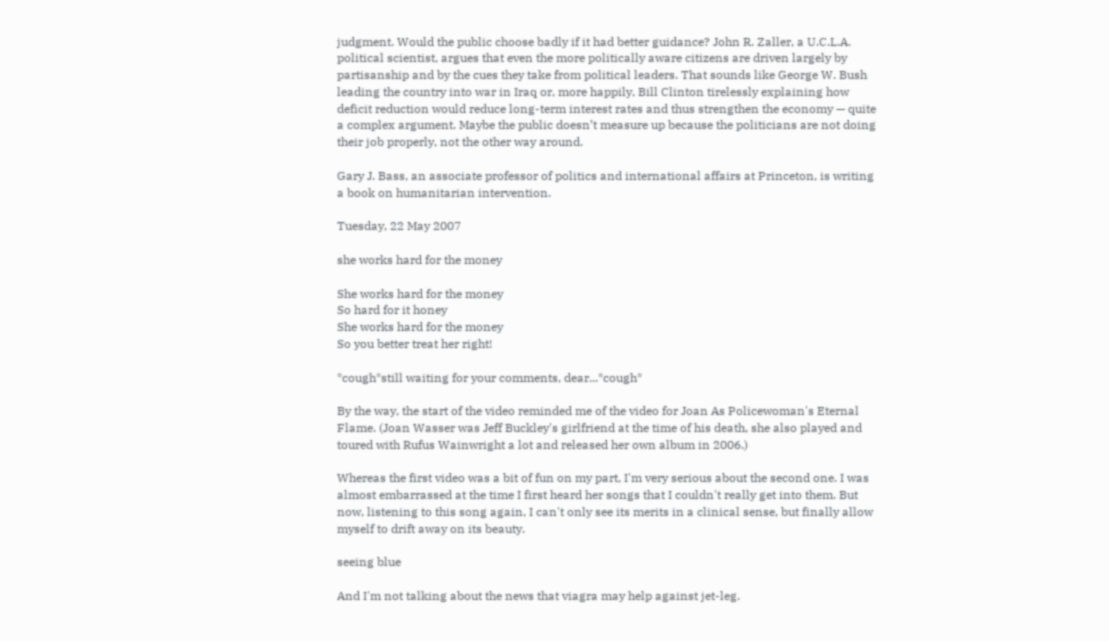judgment. Would the public choose badly if it had better guidance? John R. Zaller, a U.C.L.A. political scientist, argues that even the more politically aware citizens are driven largely by partisanship and by the cues they take from political leaders. That sounds like George W. Bush leading the country into war in Iraq or, more happily, Bill Clinton tirelessly explaining how deficit reduction would reduce long-term interest rates and thus strengthen the economy — quite a complex argument. Maybe the public doesn’t measure up because the politicians are not doing their job properly, not the other way around.

Gary J. Bass, an associate professor of politics and international affairs at Princeton, is writing a book on humanitarian intervention.

Tuesday, 22 May 2007

she works hard for the money

She works hard for the money
So hard for it honey
She works hard for the money
So you better treat her right!

*cough*still waiting for your comments, dear...*cough*

By the way, the start of the video reminded me of the video for Joan As Policewoman's Eternal Flame. (Joan Wasser was Jeff Buckley's girlfriend at the time of his death, she also played and toured with Rufus Wainwright a lot and released her own album in 2006.)

Whereas the first video was a bit of fun on my part, I'm very serious about the second one. I was almost embarrassed at the time I first heard her songs that I couldn't really get into them. But now, listening to this song again, I can't only see its merits in a clinical sense, but finally allow myself to drift away on its beauty.

seeing blue

And I'm not talking about the news that viagra may help against jet-leg.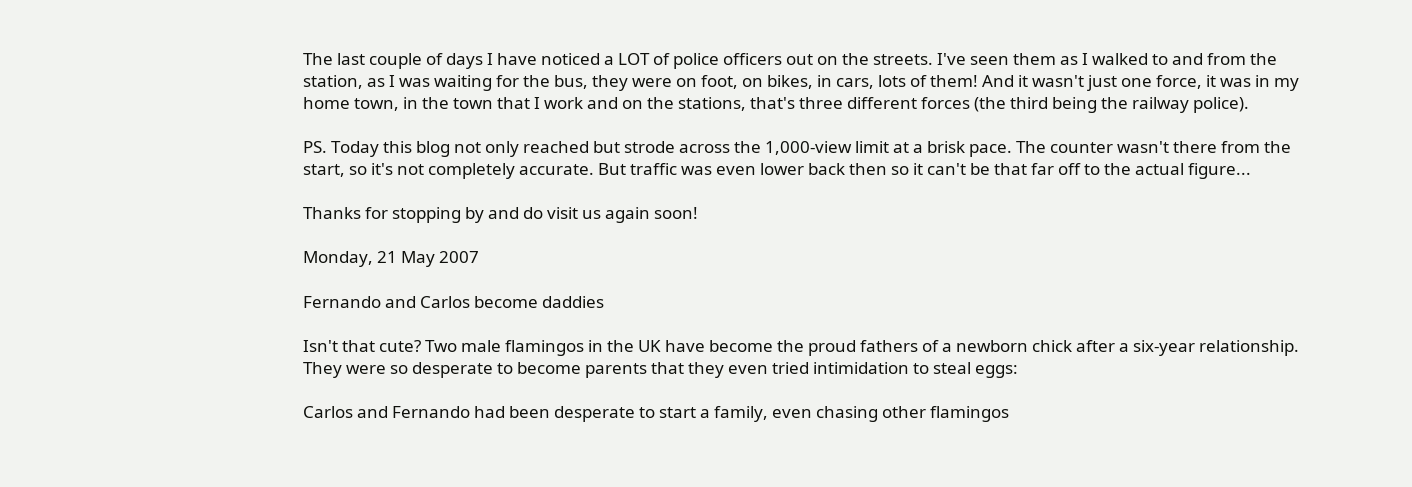The last couple of days I have noticed a LOT of police officers out on the streets. I've seen them as I walked to and from the station, as I was waiting for the bus, they were on foot, on bikes, in cars, lots of them! And it wasn't just one force, it was in my home town, in the town that I work and on the stations, that's three different forces (the third being the railway police).

PS. Today this blog not only reached but strode across the 1,000-view limit at a brisk pace. The counter wasn't there from the start, so it's not completely accurate. But traffic was even lower back then so it can't be that far off to the actual figure...

Thanks for stopping by and do visit us again soon!

Monday, 21 May 2007

Fernando and Carlos become daddies

Isn't that cute? Two male flamingos in the UK have become the proud fathers of a newborn chick after a six-year relationship. They were so desperate to become parents that they even tried intimidation to steal eggs:

Carlos and Fernando had been desperate to start a family, even chasing other flamingos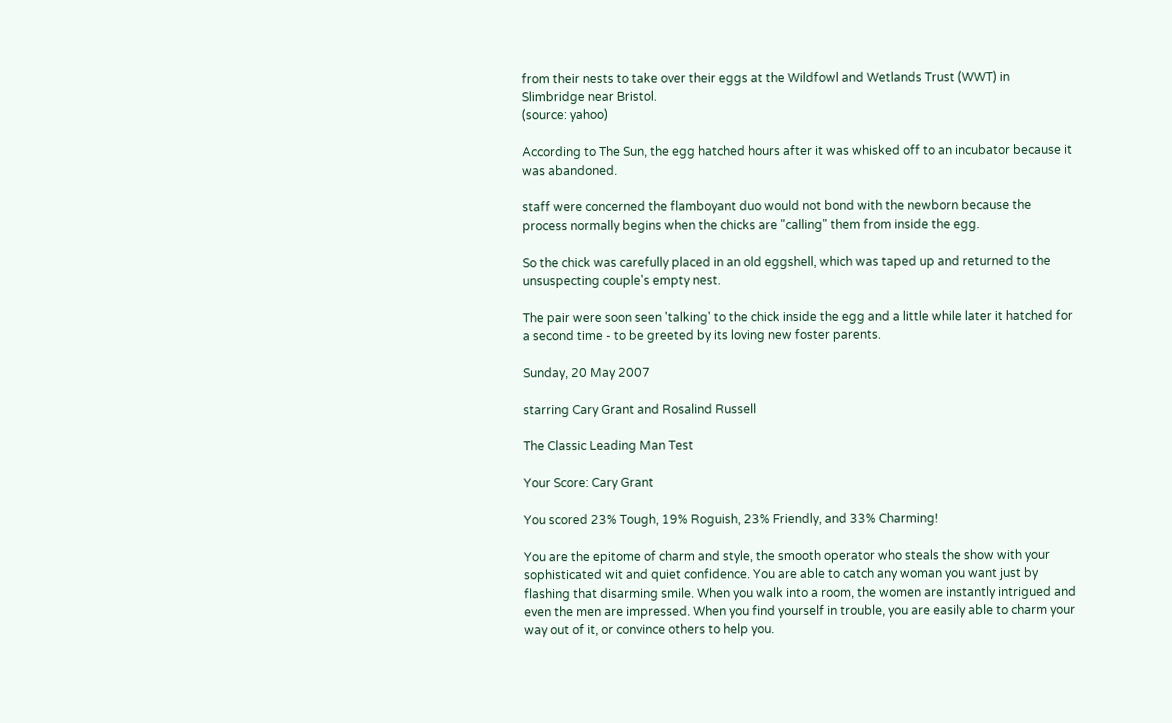from their nests to take over their eggs at the Wildfowl and Wetlands Trust (WWT) in Slimbridge near Bristol.
(source: yahoo)

According to The Sun, the egg hatched hours after it was whisked off to an incubator because it was abandoned.

staff were concerned the flamboyant duo would not bond with the newborn because the process normally begins when the chicks are "calling" them from inside the egg.

So the chick was carefully placed in an old eggshell, which was taped up and returned to the unsuspecting couple's empty nest.

The pair were soon seen 'talking' to the chick inside the egg and a little while later it hatched for a second time - to be greeted by its loving new foster parents.

Sunday, 20 May 2007

starring Cary Grant and Rosalind Russell

The Classic Leading Man Test

Your Score: Cary Grant

You scored 23% Tough, 19% Roguish, 23% Friendly, and 33% Charming!

You are the epitome of charm and style, the smooth operator who steals the show with your sophisticated wit and quiet confidence. You are able to catch any woman you want just by flashing that disarming smile. When you walk into a room, the women are instantly intrigued and even the men are impressed. When you find yourself in trouble, you are easily able to charm your way out of it, or convince others to help you.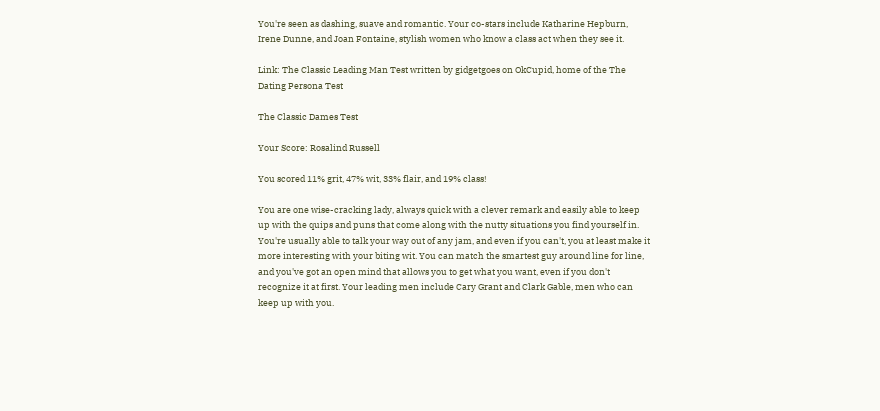You're seen as dashing, suave and romantic. Your co-stars include Katharine Hepburn, Irene Dunne, and Joan Fontaine, stylish women who know a class act when they see it.

Link: The Classic Leading Man Test written by gidgetgoes on OkCupid, home of the The Dating Persona Test

The Classic Dames Test

Your Score: Rosalind Russell

You scored 11% grit, 47% wit, 33% flair, and 19% class!

You are one wise-cracking lady, always quick with a clever remark and easily able to keep up with the quips and puns that come along with the nutty situations you find yourself in. You're usually able to talk your way out of any jam, and even if you can't, you at least make it more interesting with your biting wit. You can match the smartest guy around line for line, and you've got an open mind that allows you to get what you want, even if you don't recognize it at first. Your leading men include Cary Grant and Clark Gable, men who can keep up with you.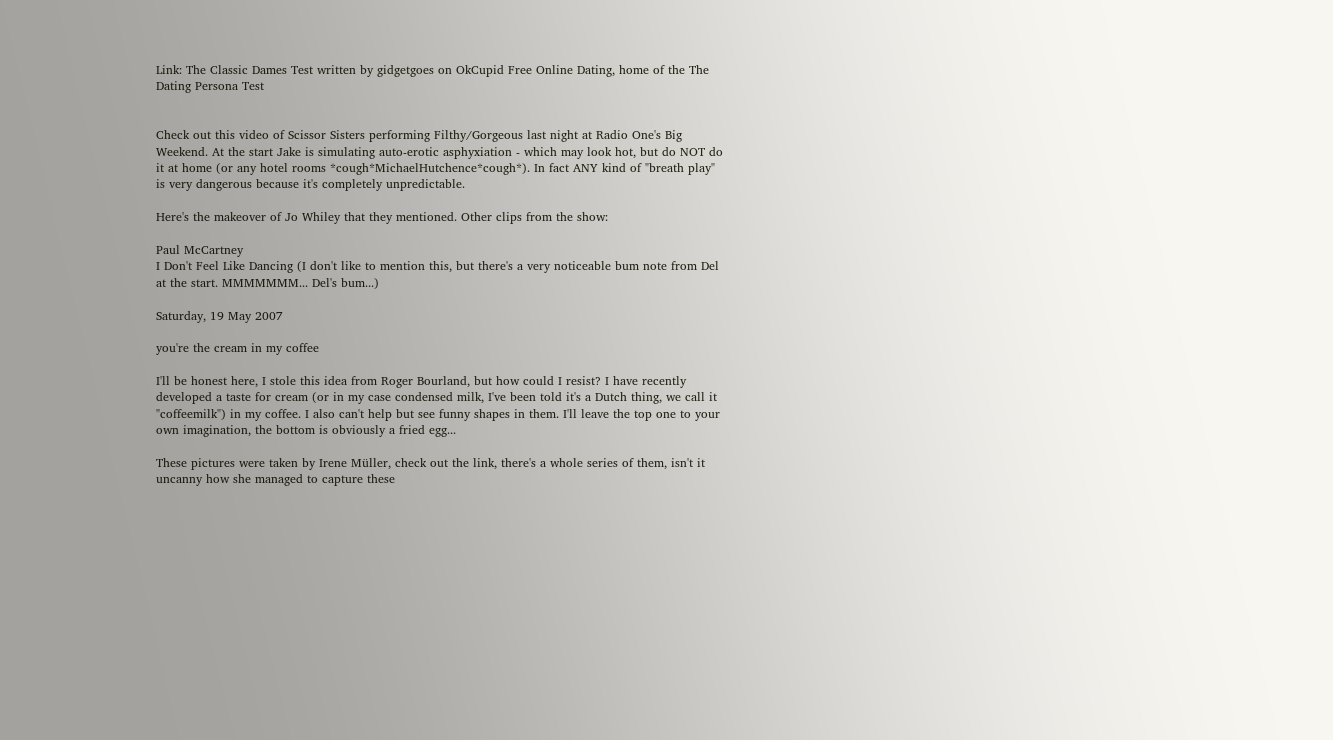Link: The Classic Dames Test written by gidgetgoes on OkCupid Free Online Dating, home of the The Dating Persona Test


Check out this video of Scissor Sisters performing Filthy/Gorgeous last night at Radio One's Big Weekend. At the start Jake is simulating auto-erotic asphyxiation - which may look hot, but do NOT do it at home (or any hotel rooms *cough*MichaelHutchence*cough*). In fact ANY kind of "breath play" is very dangerous because it's completely unpredictable.

Here's the makeover of Jo Whiley that they mentioned. Other clips from the show:

Paul McCartney
I Don't Feel Like Dancing (I don't like to mention this, but there's a very noticeable bum note from Del at the start. MMMMMMM... Del's bum...)

Saturday, 19 May 2007

you're the cream in my coffee

I'll be honest here, I stole this idea from Roger Bourland, but how could I resist? I have recently developed a taste for cream (or in my case condensed milk, I've been told it's a Dutch thing, we call it "coffeemilk") in my coffee. I also can't help but see funny shapes in them. I'll leave the top one to your own imagination, the bottom is obviously a fried egg...

These pictures were taken by Irene Müller, check out the link, there's a whole series of them, isn't it uncanny how she managed to capture these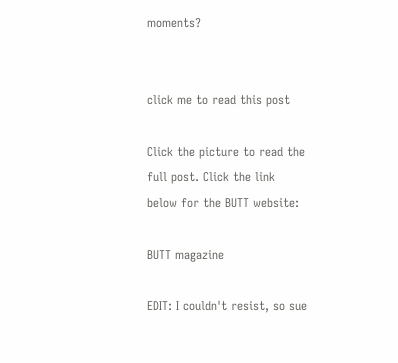moments?


click me to read this post

Click the picture to read the full post. Click the link below for the BUTT website:

BUTT magazine

EDIT: I couldn't resist, so sue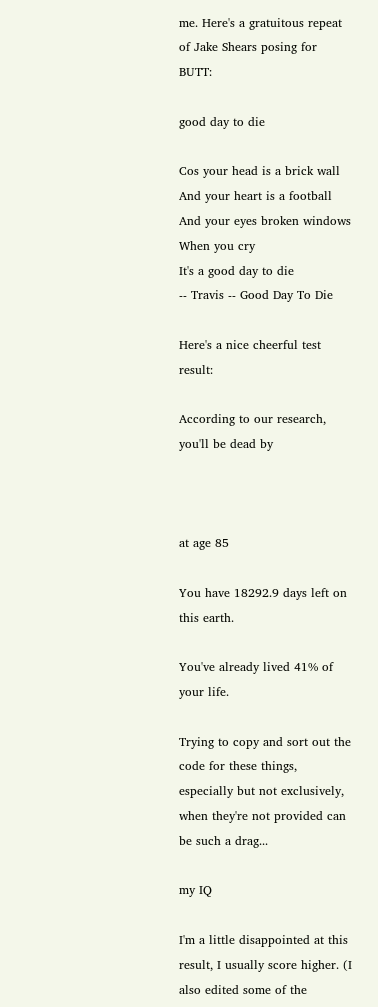me. Here's a gratuitous repeat of Jake Shears posing for BUTT:

good day to die

Cos your head is a brick wall
And your heart is a football
And your eyes broken windows
When you cry
It's a good day to die
-- Travis -- Good Day To Die

Here's a nice cheerful test result:

According to our research, you'll be dead by



at age 85

You have 18292.9 days left on this earth.

You've already lived 41% of your life.

Trying to copy and sort out the code for these things, especially but not exclusively, when they're not provided can be such a drag...

my IQ

I'm a little disappointed at this result, I usually score higher. (I also edited some of the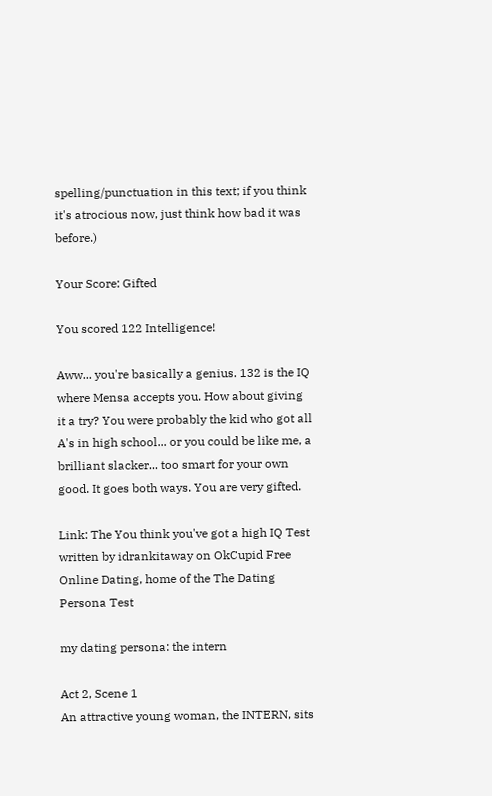spelling/punctuation in this text; if you think it's atrocious now, just think how bad it was before.)

Your Score: Gifted

You scored 122 Intelligence!

Aww... you're basically a genius. 132 is the IQ where Mensa accepts you. How about giving it a try? You were probably the kid who got all A's in high school... or you could be like me, a brilliant slacker... too smart for your own good. It goes both ways. You are very gifted.

Link: The You think you've got a high IQ Test written by idrankitaway on OkCupid Free Online Dating, home of the The Dating Persona Test

my dating persona: the intern

Act 2, Scene 1
An attractive young woman, the INTERN, sits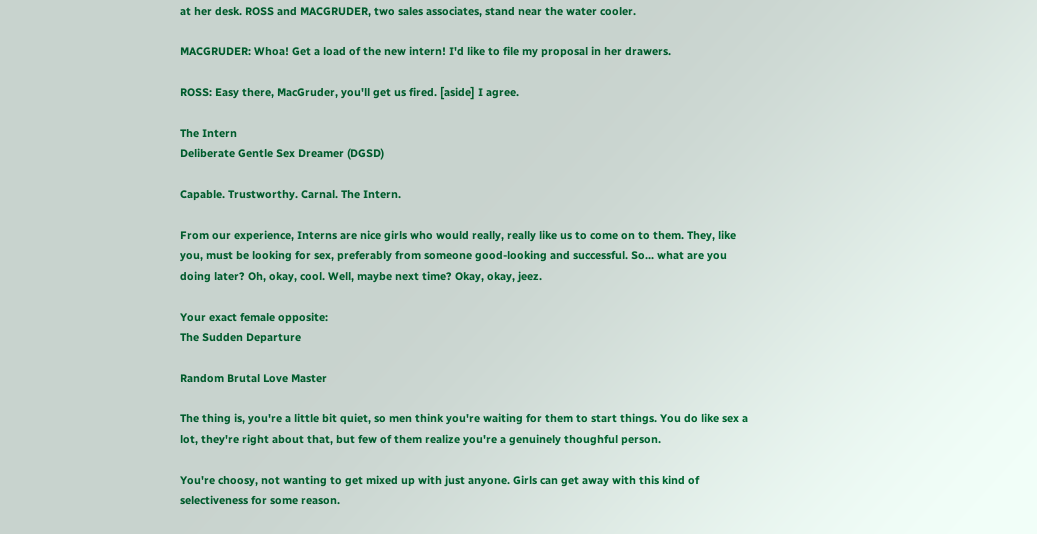at her desk. ROSS and MACGRUDER, two sales associates, stand near the water cooler.

MACGRUDER: Whoa! Get a load of the new intern! I'd like to file my proposal in her drawers.

ROSS: Easy there, MacGruder, you'll get us fired. [aside] I agree.

The Intern
Deliberate Gentle Sex Dreamer (DGSD)

Capable. Trustworthy. Carnal. The Intern.

From our experience, Interns are nice girls who would really, really like us to come on to them. They, like you, must be looking for sex, preferably from someone good-looking and successful. So... what are you doing later? Oh, okay, cool. Well, maybe next time? Okay, okay, jeez.

Your exact female opposite:
The Sudden Departure

Random Brutal Love Master

The thing is, you're a little bit quiet, so men think you're waiting for them to start things. You do like sex a lot, they're right about that, but few of them realize you're a genuinely thoughful person.

You're choosy, not wanting to get mixed up with just anyone. Girls can get away with this kind of selectiveness for some reason.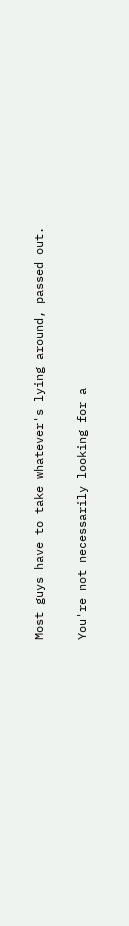Most guys have to take whatever's lying around, passed out.

You're not necessarily looking for a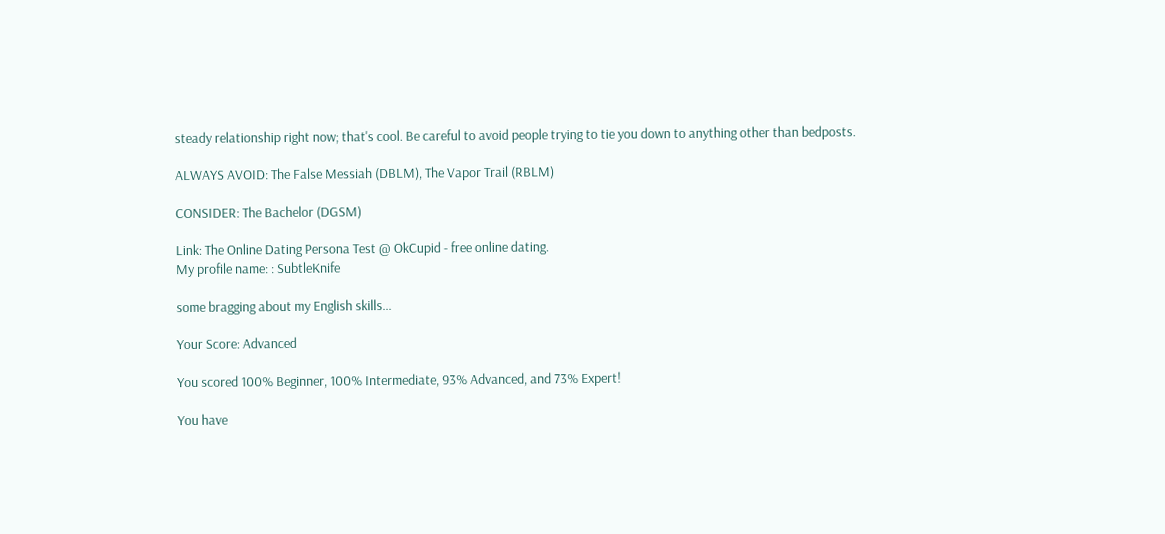steady relationship right now; that's cool. Be careful to avoid people trying to tie you down to anything other than bedposts.

ALWAYS AVOID: The False Messiah (DBLM), The Vapor Trail (RBLM)

CONSIDER: The Bachelor (DGSM)

Link: The Online Dating Persona Test @ OkCupid - free online dating.
My profile name: : SubtleKnife

some bragging about my English skills...

Your Score: Advanced

You scored 100% Beginner, 100% Intermediate, 93% Advanced, and 73% Expert!

You have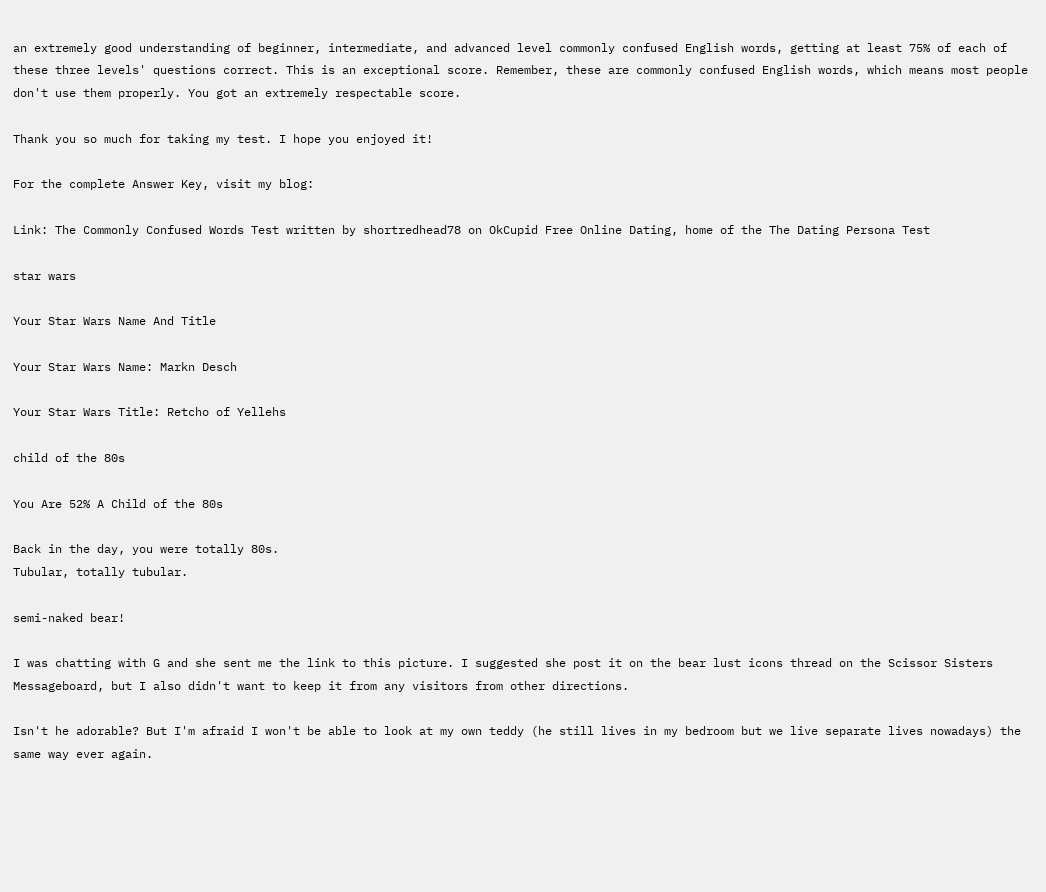an extremely good understanding of beginner, intermediate, and advanced level commonly confused English words, getting at least 75% of each of these three levels' questions correct. This is an exceptional score. Remember, these are commonly confused English words, which means most people don't use them properly. You got an extremely respectable score.

Thank you so much for taking my test. I hope you enjoyed it!

For the complete Answer Key, visit my blog:

Link: The Commonly Confused Words Test written by shortredhead78 on OkCupid Free Online Dating, home of the The Dating Persona Test

star wars

Your Star Wars Name And Title

Your Star Wars Name: Markn Desch

Your Star Wars Title: Retcho of Yellehs

child of the 80s

You Are 52% A Child of the 80s

Back in the day, you were totally 80s.
Tubular, totally tubular.

semi-naked bear!

I was chatting with G and she sent me the link to this picture. I suggested she post it on the bear lust icons thread on the Scissor Sisters Messageboard, but I also didn't want to keep it from any visitors from other directions.

Isn't he adorable? But I'm afraid I won't be able to look at my own teddy (he still lives in my bedroom but we live separate lives nowadays) the same way ever again.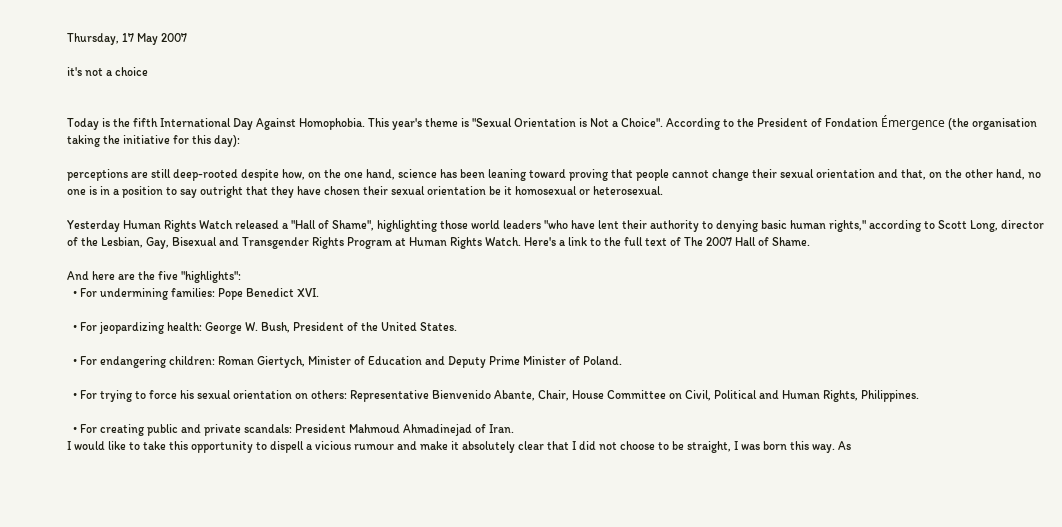Thursday, 17 May 2007

it's not a choice


Today is the fifth International Day Against Homophobia. This year's theme is "Sexual Orientation is Not a Choice". According to the President of Fondation Émergence (the organisation taking the initiative for this day):

perceptions are still deep-rooted despite how, on the one hand, science has been leaning toward proving that people cannot change their sexual orientation and that, on the other hand, no one is in a position to say outright that they have chosen their sexual orientation be it homosexual or heterosexual.

Yesterday Human Rights Watch released a "Hall of Shame", highlighting those world leaders "who have lent their authority to denying basic human rights," according to Scott Long, director of the Lesbian, Gay, Bisexual and Transgender Rights Program at Human Rights Watch. Here's a link to the full text of The 2007 Hall of Shame.

And here are the five "highlights":
  • For undermining families: Pope Benedict XVI.

  • For jeopardizing health: George W. Bush, President of the United States.

  • For endangering children: Roman Giertych, Minister of Education and Deputy Prime Minister of Poland.

  • For trying to force his sexual orientation on others: Representative Bienvenido Abante, Chair, House Committee on Civil, Political and Human Rights, Philippines.

  • For creating public and private scandals: President Mahmoud Ahmadinejad of Iran.
I would like to take this opportunity to dispell a vicious rumour and make it absolutely clear that I did not choose to be straight, I was born this way. As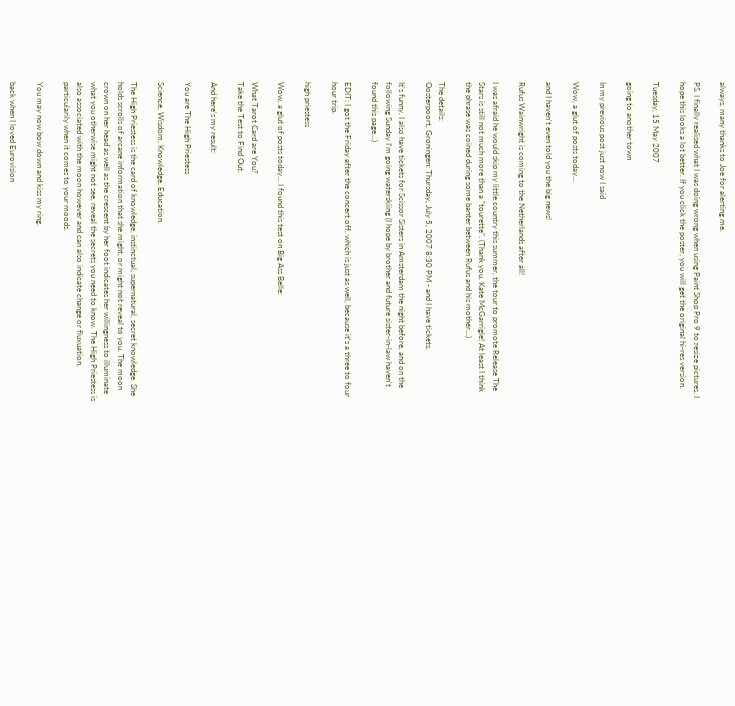always, many thanks to Joe for alerting me.

PS. I finally realised what I was doing wrong when using Paint Shop Pro 9 to resize pictures. I hope this looks a lot better. If you click the poster, you will get the original hi-res version.

Tuesday, 15 May 2007

going to another town

In my previous post just now I said

Wow, a glut of posts today...

and I haven't even told you the big news!

Rufus Wainwright is coming to the Netherlands after all!

I was afraid he would skip my little country this summer, the tour to promote Release The Stars is still not much more than a "tourette". (Thank you, Kate McGarrigle! At least I think the phrase was coined during some banter between Rufus and his mother...)

The details:
Oosterpoort, Groningen: Thursday, July 5, 2007 8:30 PM - and I have tickets.

It's funny, I also have tickets for Scissor Sisters in Amsterdam the night before, and on the following Sunday I'm going waterskiing (I hope by brother and future sister-in-law haven't found this page...)

EDIT: I got the Friday after the concert off, which is just as well, because it's a three to four hour trip.

high priestess

Wow, a glut of posts today... I found this test on Big Ass Belle:

What Tarot Card are You?
Take the Test to Find Out.

And here's my result:

You are The High Priestess

Science, Wisdom, Knowledge, Education.

The High Priestess is the card of knowledge, instinctual, supernatural, secret knowledge. She holds scrolls of arcane information that she might, or might not reveal to you. The moon crown on her head as well as the crescent by her foot indicates her willingness to illuminate what you otherwise might not see, reveal the secrets you need to know. The High Priestess is also associated with the moon however and can also indicate change or fluxuation, particularily when it comes to your moods.

You may now bow down and kiss my ring.

back when I loved Eurovision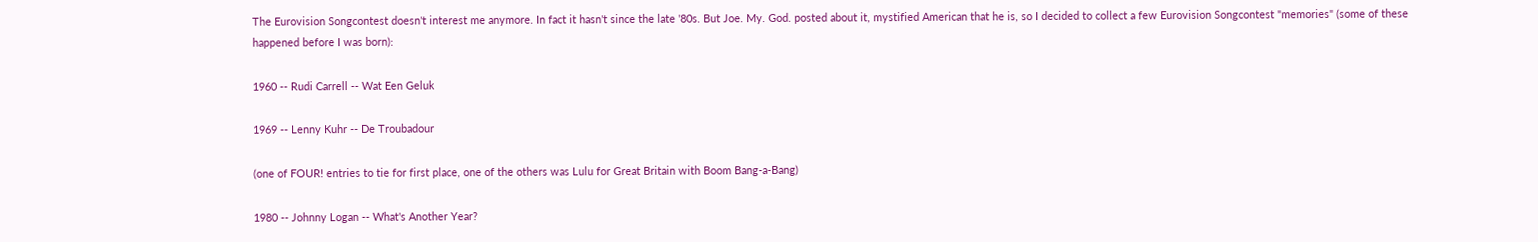The Eurovision Songcontest doesn't interest me anymore. In fact it hasn't since the late '80s. But Joe. My. God. posted about it, mystified American that he is, so I decided to collect a few Eurovision Songcontest "memories" (some of these happened before I was born):

1960 -- Rudi Carrell -- Wat Een Geluk

1969 -- Lenny Kuhr -- De Troubadour

(one of FOUR! entries to tie for first place, one of the others was Lulu for Great Britain with Boom Bang-a-Bang)

1980 -- Johnny Logan -- What's Another Year?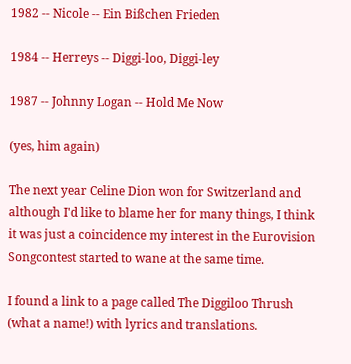1982 -- Nicole -- Ein Bißchen Frieden

1984 -- Herreys -- Diggi-loo, Diggi-ley

1987 -- Johnny Logan -- Hold Me Now

(yes, him again)

The next year Celine Dion won for Switzerland and although I'd like to blame her for many things, I think it was just a coincidence my interest in the Eurovision Songcontest started to wane at the same time.

I found a link to a page called The Diggiloo Thrush (what a name!) with lyrics and translations.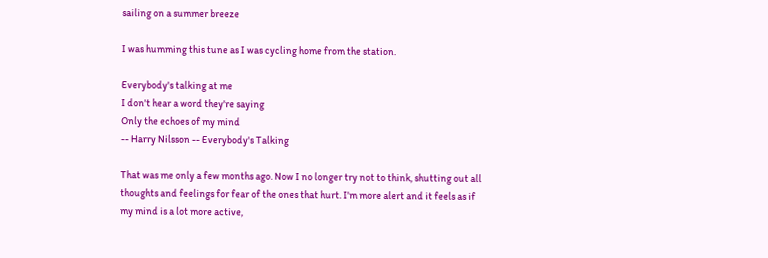sailing on a summer breeze

I was humming this tune as I was cycling home from the station.

Everybody's talking at me
I don't hear a word they're saying
Only the echoes of my mind
-- Harry Nilsson -- Everybody's Talking

That was me only a few months ago. Now I no longer try not to think, shutting out all thoughts and feelings for fear of the ones that hurt. I'm more alert and it feels as if my mind is a lot more active,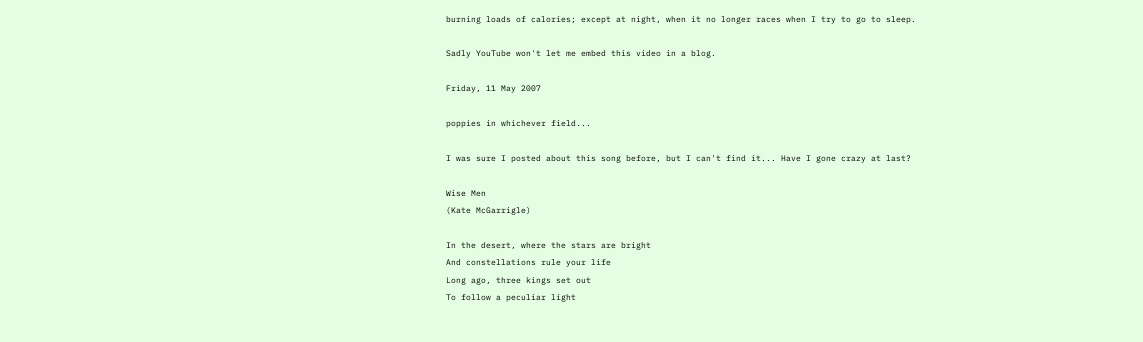burning loads of calories; except at night, when it no longer races when I try to go to sleep.

Sadly YouTube won't let me embed this video in a blog.

Friday, 11 May 2007

poppies in whichever field...

I was sure I posted about this song before, but I can't find it... Have I gone crazy at last?

Wise Men
(Kate McGarrigle)

In the desert, where the stars are bright
And constellations rule your life
Long ago, three kings set out
To follow a peculiar light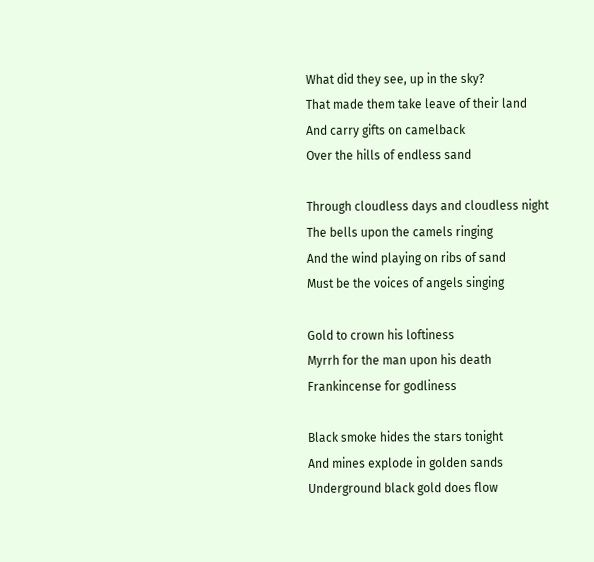What did they see, up in the sky?
That made them take leave of their land
And carry gifts on camelback
Over the hills of endless sand

Through cloudless days and cloudless night
The bells upon the camels ringing
And the wind playing on ribs of sand
Must be the voices of angels singing

Gold to crown his loftiness
Myrrh for the man upon his death
Frankincense for godliness

Black smoke hides the stars tonight
And mines explode in golden sands
Underground black gold does flow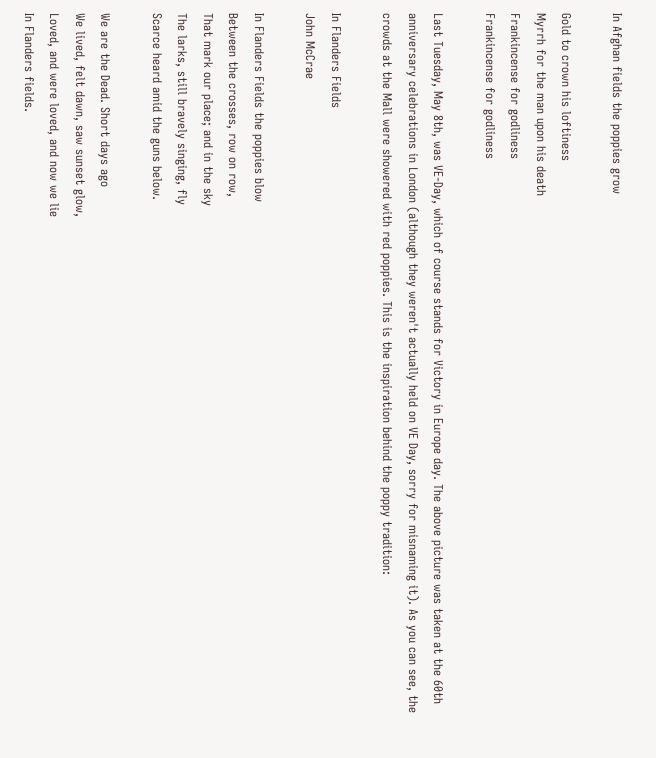In Afghan fields the poppies grow

Gold to crown his loftiness
Myrrh for the man upon his death
Frankincense for godliness
Frankincense for godliness

Last Tuesday, May 8th, was VE-Day, which of course stands for Victory in Europe day. The above picture was taken at the 60th anniversary celebrations in London (although they weren't actually held on VE Day, sorry for misnaming it). As you can see, the crowds at the Mall were showered with red poppies. This is the inspiration behind the poppy tradition:

In Flanders Fields
John McCrae

In Flanders Fields the poppies blow
Between the crosses, row on row,
That mark our place; and in the sky
The larks, still bravely singing, fly
Scarce heard amid the guns below.

We are the Dead. Short days ago
We lived, felt dawn, saw sunset glow,
Loved, and were loved, and now we lie
In Flanders fields.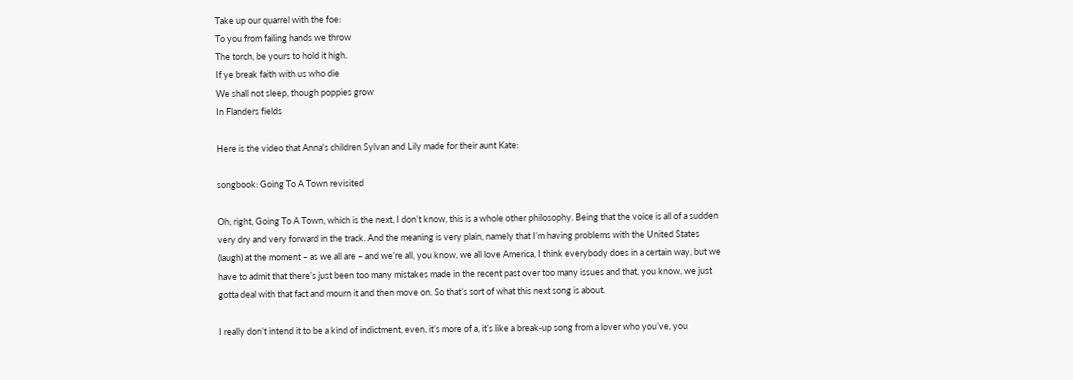Take up our quarrel with the foe:
To you from failing hands we throw
The torch, be yours to hold it high.
If ye break faith with us who die
We shall not sleep, though poppies grow
In Flanders fields

Here is the video that Anna's children Sylvan and Lily made for their aunt Kate:

songbook: Going To A Town revisited

Oh, right, Going To A Town, which is the next, I don’t know, this is a whole other philosophy. Being that the voice is all of a sudden very dry and very forward in the track. And the meaning is very plain, namely that I’m having problems with the United States (laugh) at the moment – as we all are – and we’re all, you know, we all love America, I think everybody does in a certain way, but we have to admit that there’s just been too many mistakes made in the recent past over too many issues and that, you know, we just gotta deal with that fact and mourn it and then move on. So that’s sort of what this next song is about.

I really don’t intend it to be a kind of indictment, even, it’s more of a, it’s like a break-up song from a lover who you’ve, you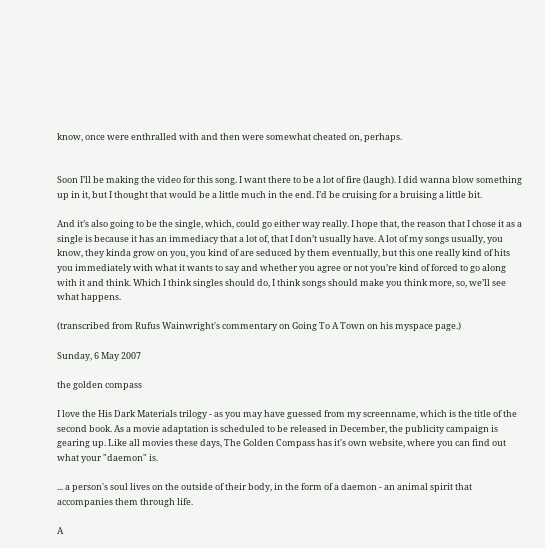know, once were enthralled with and then were somewhat cheated on, perhaps.


Soon I’ll be making the video for this song. I want there to be a lot of fire (laugh). I did wanna blow something up in it, but I thought that would be a little much in the end. I’d be cruising for a bruising a little bit.

And it’s also going to be the single, which, could go either way really. I hope that, the reason that I chose it as a single is because it has an immediacy that a lot of, that I don’t usually have. A lot of my songs usually, you know, they kinda grow on you, you kind of are seduced by them eventually, but this one really kind of hits you immediately with what it wants to say and whether you agree or not you’re kind of forced to go along with it and think. Which I think singles should do, I think songs should make you think more, so, we’ll see what happens.

(transcribed from Rufus Wainwright's commentary on Going To A Town on his myspace page.)

Sunday, 6 May 2007

the golden compass

I love the His Dark Materials trilogy - as you may have guessed from my screenname, which is the title of the second book. As a movie adaptation is scheduled to be released in December, the publicity campaign is gearing up. Like all movies these days, The Golden Compass has it's own website, where you can find out what your "daemon" is.

... a person's soul lives on the outside of their body, in the form of a daemon - an animal spirit that accompanies them through life.

A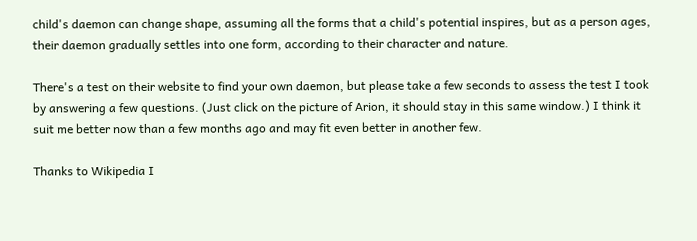child's daemon can change shape, assuming all the forms that a child's potential inspires, but as a person ages, their daemon gradually settles into one form, according to their character and nature.

There's a test on their website to find your own daemon, but please take a few seconds to assess the test I took by answering a few questions. (Just click on the picture of Arion, it should stay in this same window.) I think it suit me better now than a few months ago and may fit even better in another few.

Thanks to Wikipedia I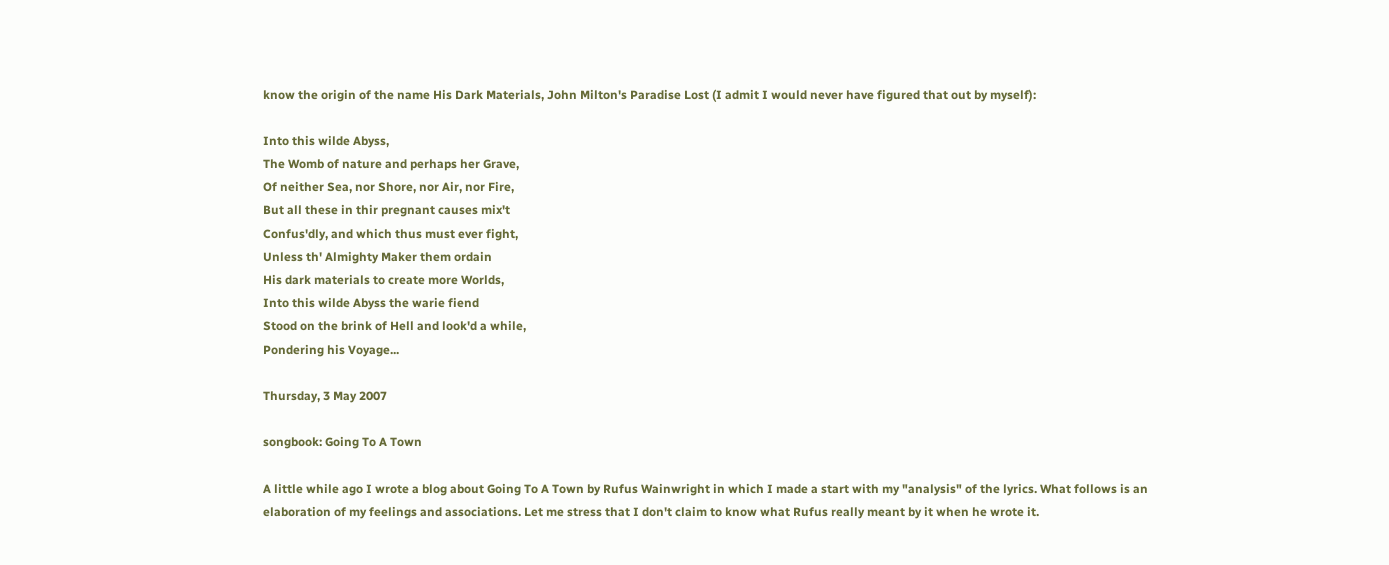know the origin of the name His Dark Materials, John Milton's Paradise Lost (I admit I would never have figured that out by myself):

Into this wilde Abyss,
The Womb of nature and perhaps her Grave,
Of neither Sea, nor Shore, nor Air, nor Fire,
But all these in thir pregnant causes mix't
Confus'dly, and which thus must ever fight,
Unless th' Almighty Maker them ordain
His dark materials to create more Worlds,
Into this wilde Abyss the warie fiend
Stood on the brink of Hell and look'd a while,
Pondering his Voyage...

Thursday, 3 May 2007

songbook: Going To A Town

A little while ago I wrote a blog about Going To A Town by Rufus Wainwright in which I made a start with my "analysis" of the lyrics. What follows is an elaboration of my feelings and associations. Let me stress that I don't claim to know what Rufus really meant by it when he wrote it.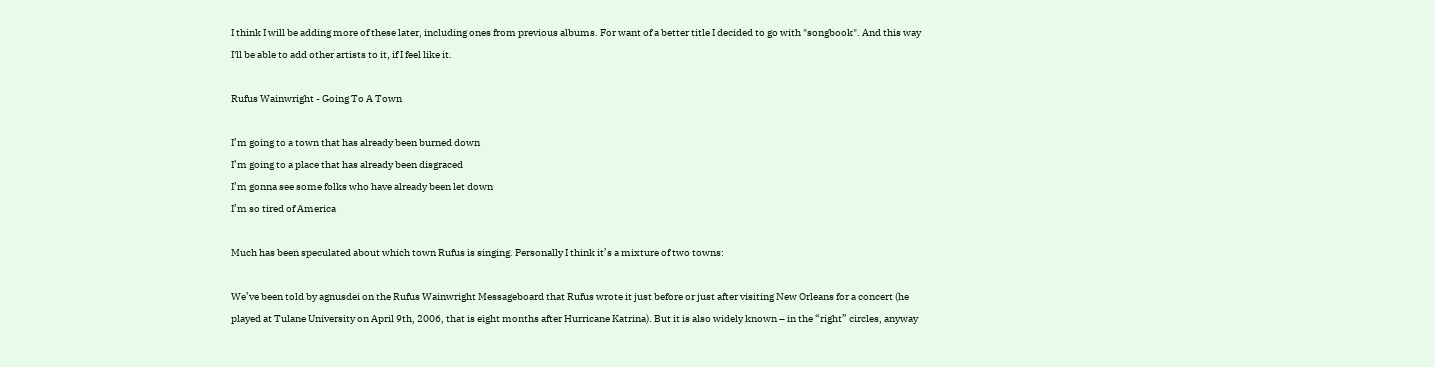I think I will be adding more of these later, including ones from previous albums. For want of a better title I decided to go with "songbook". And this way I'll be able to add other artists to it, if I feel like it.

Rufus Wainwright - Going To A Town

I’m going to a town that has already been burned down
I’m going to a place that has already been disgraced
I’m gonna see some folks who have already been let down
I’m so tired of America

Much has been speculated about which town Rufus is singing. Personally I think it’s a mixture of two towns:

We’ve been told by agnusdei on the Rufus Wainwright Messageboard that Rufus wrote it just before or just after visiting New Orleans for a concert (he played at Tulane University on April 9th, 2006, that is eight months after Hurricane Katrina). But it is also widely known – in the “right” circles, anyway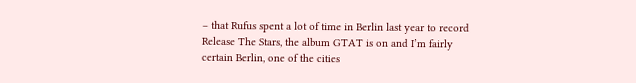– that Rufus spent a lot of time in Berlin last year to record Release The Stars, the album GTAT is on and I’m fairly certain Berlin, one of the cities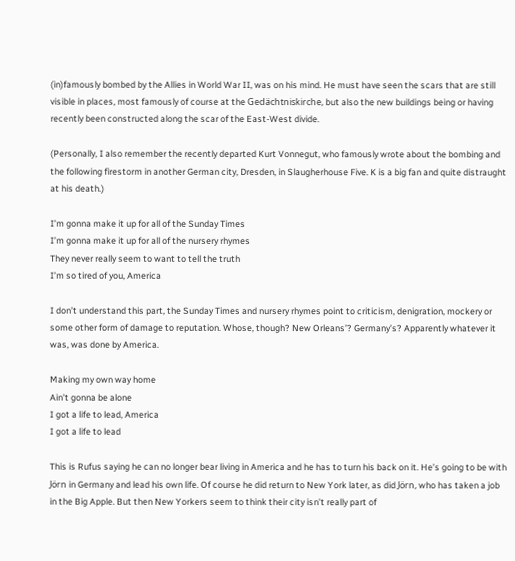(in)famously bombed by the Allies in World War II, was on his mind. He must have seen the scars that are still visible in places, most famously of course at the Gedächtniskirche, but also the new buildings being or having recently been constructed along the scar of the East-West divide.

(Personally, I also remember the recently departed Kurt Vonnegut, who famously wrote about the bombing and the following firestorm in another German city, Dresden, in Slaugherhouse Five. K is a big fan and quite distraught at his death.)

I’m gonna make it up for all of the Sunday Times
I’m gonna make it up for all of the nursery rhymes
They never really seem to want to tell the truth
I’m so tired of you, America

I don’t understand this part, the Sunday Times and nursery rhymes point to criticism, denigration, mockery or some other form of damage to reputation. Whose, though? New Orleans’? Germany’s? Apparently whatever it was, was done by America.

Making my own way home
Ain’t gonna be alone
I got a life to lead, America
I got a life to lead

This is Rufus saying he can no longer bear living in America and he has to turn his back on it. He’s going to be with Jörn in Germany and lead his own life. Of course he did return to New York later, as did Jörn, who has taken a job in the Big Apple. But then New Yorkers seem to think their city isn’t really part of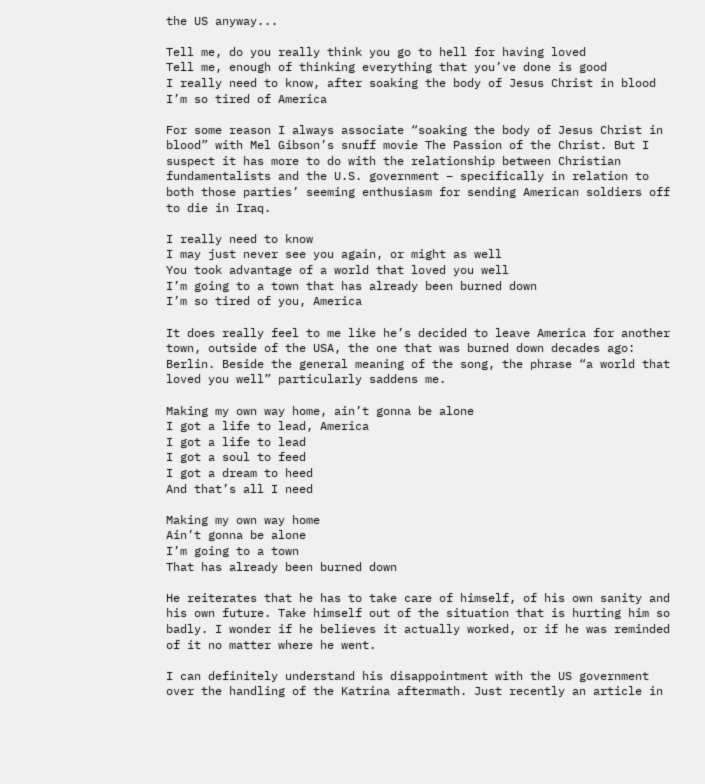the US anyway...

Tell me, do you really think you go to hell for having loved
Tell me, enough of thinking everything that you’ve done is good
I really need to know, after soaking the body of Jesus Christ in blood
I’m so tired of America

For some reason I always associate “soaking the body of Jesus Christ in blood” with Mel Gibson’s snuff movie The Passion of the Christ. But I suspect it has more to do with the relationship between Christian fundamentalists and the U.S. government – specifically in relation to both those parties’ seeming enthusiasm for sending American soldiers off to die in Iraq.

I really need to know
I may just never see you again, or might as well
You took advantage of a world that loved you well
I’m going to a town that has already been burned down
I’m so tired of you, America

It does really feel to me like he’s decided to leave America for another town, outside of the USA, the one that was burned down decades ago: Berlin. Beside the general meaning of the song, the phrase “a world that loved you well” particularly saddens me.

Making my own way home, ain’t gonna be alone
I got a life to lead, America
I got a life to lead
I got a soul to feed
I got a dream to heed
And that’s all I need

Making my own way home
Ain’t gonna be alone
I’m going to a town
That has already been burned down

He reiterates that he has to take care of himself, of his own sanity and his own future. Take himself out of the situation that is hurting him so badly. I wonder if he believes it actually worked, or if he was reminded of it no matter where he went.

I can definitely understand his disappointment with the US government over the handling of the Katrina aftermath. Just recently an article in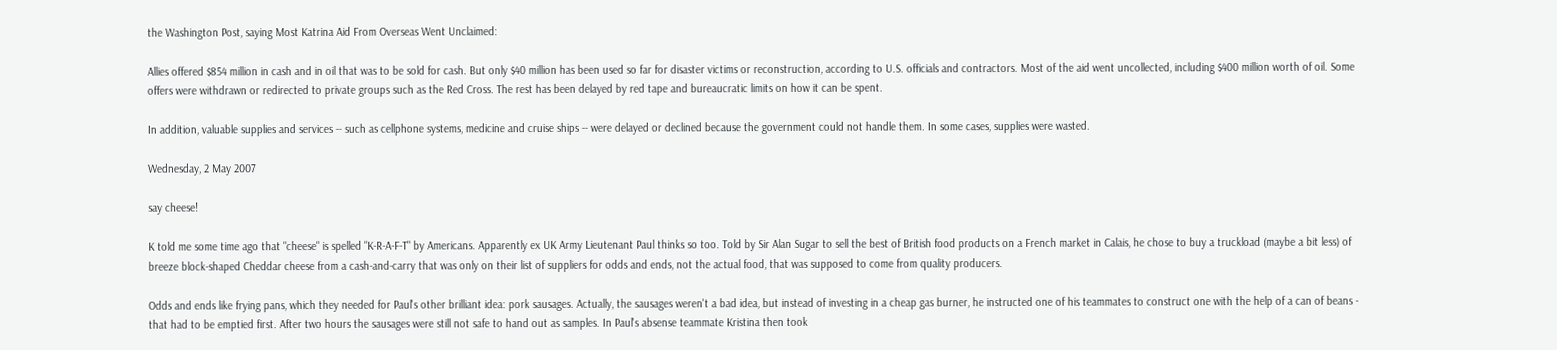the Washington Post, saying Most Katrina Aid From Overseas Went Unclaimed:

Allies offered $854 million in cash and in oil that was to be sold for cash. But only $40 million has been used so far for disaster victims or reconstruction, according to U.S. officials and contractors. Most of the aid went uncollected, including $400 million worth of oil. Some offers were withdrawn or redirected to private groups such as the Red Cross. The rest has been delayed by red tape and bureaucratic limits on how it can be spent.

In addition, valuable supplies and services -- such as cellphone systems, medicine and cruise ships -- were delayed or declined because the government could not handle them. In some cases, supplies were wasted.

Wednesday, 2 May 2007

say cheese!

K told me some time ago that "cheese" is spelled "K-R-A-F-T" by Americans. Apparently ex UK Army Lieutenant Paul thinks so too. Told by Sir Alan Sugar to sell the best of British food products on a French market in Calais, he chose to buy a truckload (maybe a bit less) of breeze block-shaped Cheddar cheese from a cash-and-carry that was only on their list of suppliers for odds and ends, not the actual food, that was supposed to come from quality producers.

Odds and ends like frying pans, which they needed for Paul's other brilliant idea: pork sausages. Actually, the sausages weren't a bad idea, but instead of investing in a cheap gas burner, he instructed one of his teammates to construct one with the help of a can of beans - that had to be emptied first. After two hours the sausages were still not safe to hand out as samples. In Paul's absense teammate Kristina then took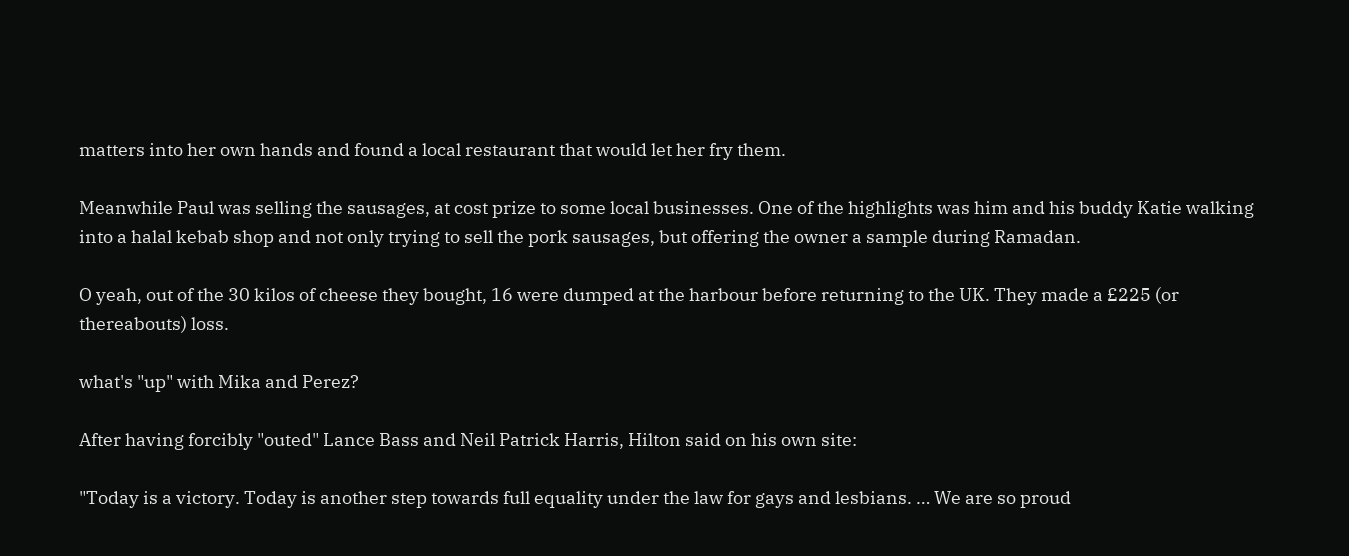matters into her own hands and found a local restaurant that would let her fry them.

Meanwhile Paul was selling the sausages, at cost prize to some local businesses. One of the highlights was him and his buddy Katie walking into a halal kebab shop and not only trying to sell the pork sausages, but offering the owner a sample during Ramadan.

O yeah, out of the 30 kilos of cheese they bought, 16 were dumped at the harbour before returning to the UK. They made a £225 (or thereabouts) loss.

what's "up" with Mika and Perez?

After having forcibly "outed" Lance Bass and Neil Patrick Harris, Hilton said on his own site:

"Today is a victory. Today is another step towards full equality under the law for gays and lesbians. … We are so proud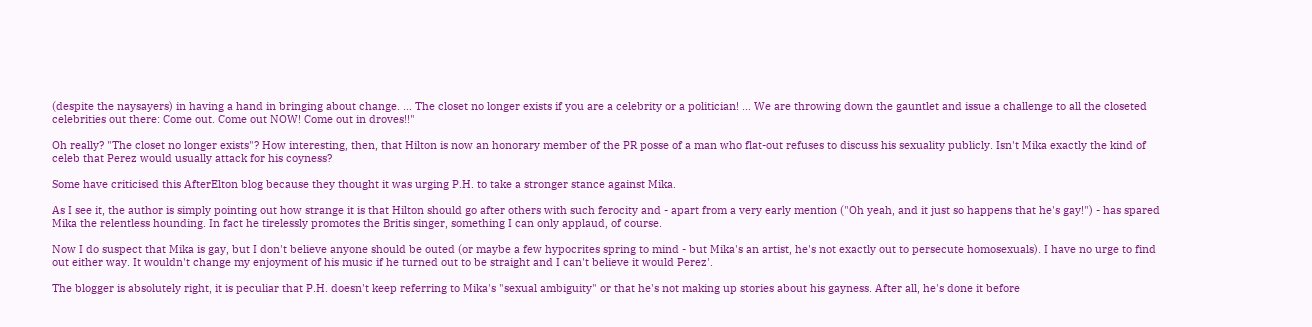(despite the naysayers) in having a hand in bringing about change. … The closet no longer exists if you are a celebrity or a politician! … We are throwing down the gauntlet and issue a challenge to all the closeted celebrities out there: Come out. Come out NOW! Come out in droves!!"

Oh really? "The closet no longer exists"? How interesting, then, that Hilton is now an honorary member of the PR posse of a man who flat-out refuses to discuss his sexuality publicly. Isn't Mika exactly the kind of celeb that Perez would usually attack for his coyness?

Some have criticised this AfterElton blog because they thought it was urging P.H. to take a stronger stance against Mika.

As I see it, the author is simply pointing out how strange it is that Hilton should go after others with such ferocity and - apart from a very early mention ("Oh yeah, and it just so happens that he's gay!") - has spared Mika the relentless hounding. In fact he tirelessly promotes the Britis singer, something I can only applaud, of course.

Now I do suspect that Mika is gay, but I don't believe anyone should be outed (or maybe a few hypocrites spring to mind - but Mika's an artist, he's not exactly out to persecute homosexuals). I have no urge to find out either way. It wouldn't change my enjoyment of his music if he turned out to be straight and I can't believe it would Perez'.

The blogger is absolutely right, it is peculiar that P.H. doesn't keep referring to Mika's "sexual ambiguity" or that he's not making up stories about his gayness. After all, he's done it before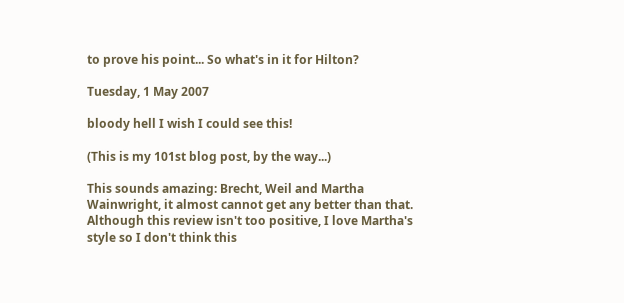to prove his point... So what's in it for Hilton?

Tuesday, 1 May 2007

bloody hell I wish I could see this!

(This is my 101st blog post, by the way...)

This sounds amazing: Brecht, Weil and Martha Wainwright, it almost cannot get any better than that. Although this review isn't too positive, I love Martha's style so I don't think this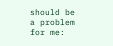should be a problem for me: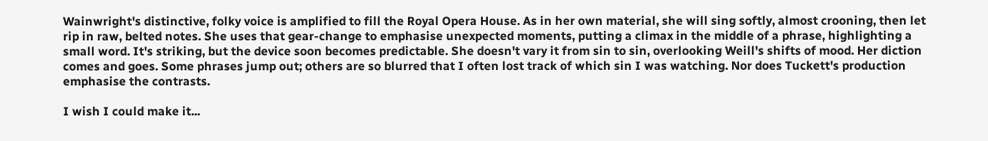Wainwright's distinctive, folky voice is amplified to fill the Royal Opera House. As in her own material, she will sing softly, almost crooning, then let rip in raw, belted notes. She uses that gear-change to emphasise unexpected moments, putting a climax in the middle of a phrase, highlighting a small word. It's striking, but the device soon becomes predictable. She doesn't vary it from sin to sin, overlooking Weill's shifts of mood. Her diction comes and goes. Some phrases jump out; others are so blurred that I often lost track of which sin I was watching. Nor does Tuckett's production emphasise the contrasts.

I wish I could make it...